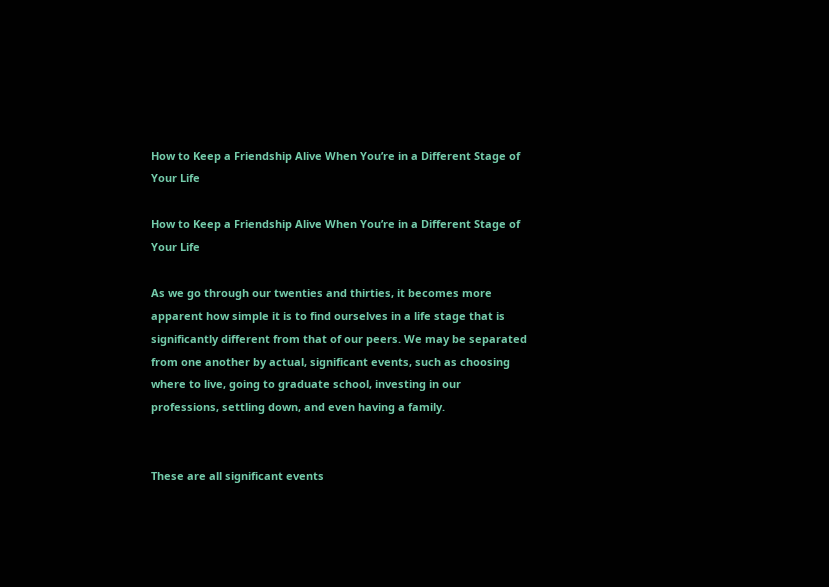How to Keep a Friendship Alive When You’re in a Different Stage of Your Life

How to Keep a Friendship Alive When You’re in a Different Stage of Your Life

As we go through our twenties and thirties, it becomes more apparent how simple it is to find ourselves in a life stage that is significantly different from that of our peers. We may be separated from one another by actual, significant events, such as choosing where to live, going to graduate school, investing in our professions, settling down, and even having a family.


These are all significant events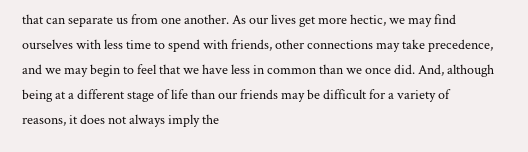that can separate us from one another. As our lives get more hectic, we may find ourselves with less time to spend with friends, other connections may take precedence, and we may begin to feel that we have less in common than we once did. And, although being at a different stage of life than our friends may be difficult for a variety of reasons, it does not always imply the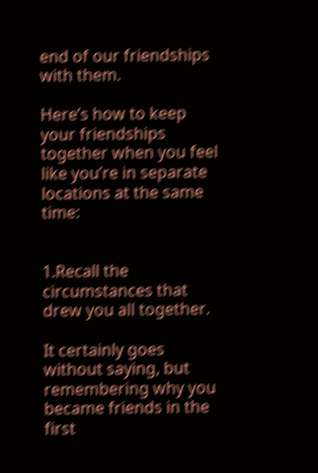end of our friendships with them.

Here’s how to keep your friendships together when you feel like you’re in separate locations at the same time:


1.Recall the circumstances that drew you all together.

It certainly goes without saying, but remembering why you became friends in the first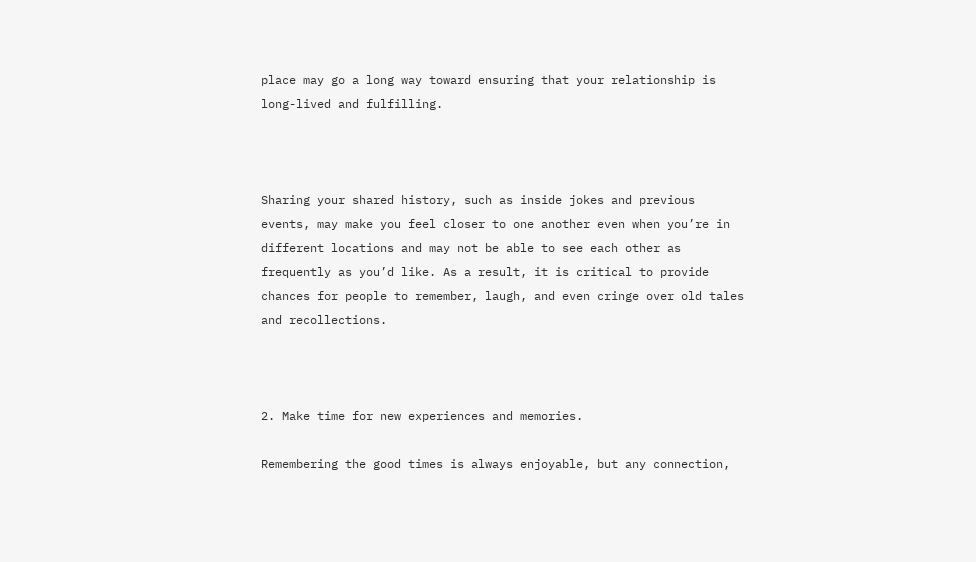place may go a long way toward ensuring that your relationship is long-lived and fulfilling.



Sharing your shared history, such as inside jokes and previous events, may make you feel closer to one another even when you’re in different locations and may not be able to see each other as frequently as you’d like. As a result, it is critical to provide chances for people to remember, laugh, and even cringe over old tales and recollections.



2. Make time for new experiences and memories.

Remembering the good times is always enjoyable, but any connection,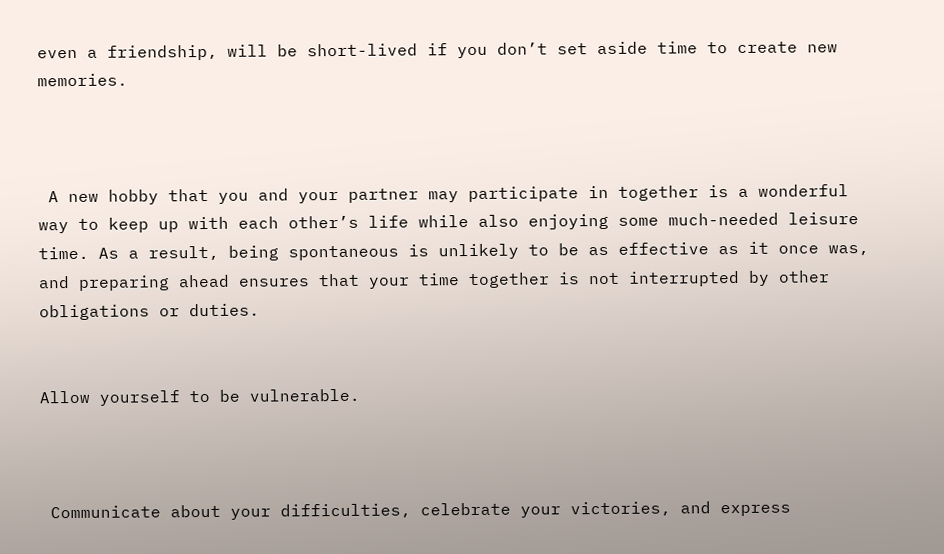even a friendship, will be short-lived if you don’t set aside time to create new memories.



 A new hobby that you and your partner may participate in together is a wonderful way to keep up with each other’s life while also enjoying some much-needed leisure time. As a result, being spontaneous is unlikely to be as effective as it once was, and preparing ahead ensures that your time together is not interrupted by other obligations or duties.


Allow yourself to be vulnerable.



 Communicate about your difficulties, celebrate your victories, and express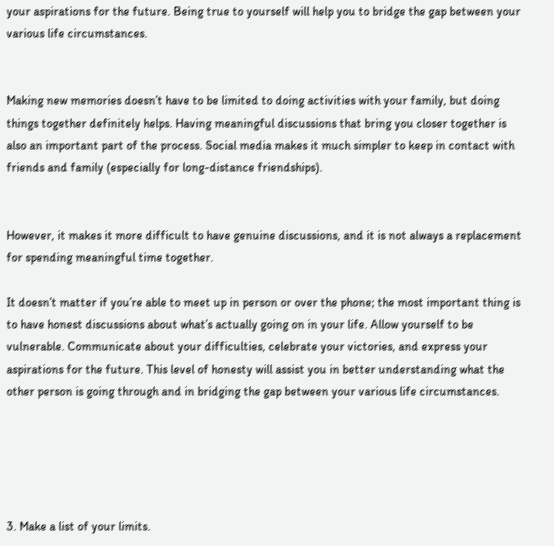your aspirations for the future. Being true to yourself will help you to bridge the gap between your various life circumstances.


Making new memories doesn’t have to be limited to doing activities with your family, but doing things together definitely helps. Having meaningful discussions that bring you closer together is also an important part of the process. Social media makes it much simpler to keep in contact with friends and family (especially for long-distance friendships).


However, it makes it more difficult to have genuine discussions, and it is not always a replacement for spending meaningful time together.

It doesn’t matter if you’re able to meet up in person or over the phone; the most important thing is to have honest discussions about what’s actually going on in your life. Allow yourself to be vulnerable. Communicate about your difficulties, celebrate your victories, and express your aspirations for the future. This level of honesty will assist you in better understanding what the other person is going through and in bridging the gap between your various life circumstances.





3. Make a list of your limits.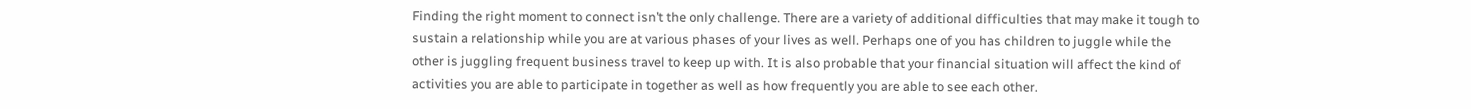Finding the right moment to connect isn’t the only challenge. There are a variety of additional difficulties that may make it tough to sustain a relationship while you are at various phases of your lives as well. Perhaps one of you has children to juggle while the other is juggling frequent business travel to keep up with. It is also probable that your financial situation will affect the kind of activities you are able to participate in together as well as how frequently you are able to see each other.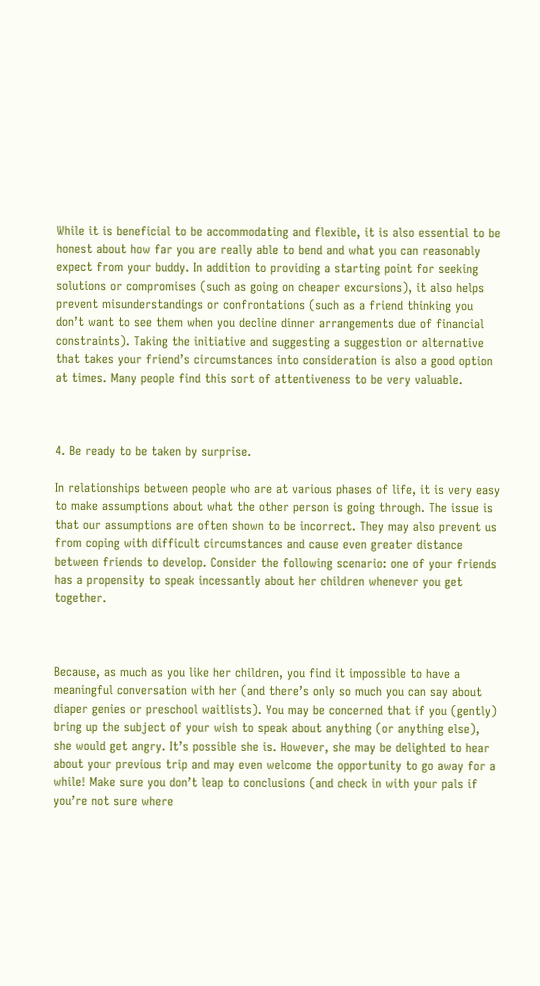While it is beneficial to be accommodating and flexible, it is also essential to be honest about how far you are really able to bend and what you can reasonably expect from your buddy. In addition to providing a starting point for seeking solutions or compromises (such as going on cheaper excursions), it also helps prevent misunderstandings or confrontations (such as a friend thinking you don’t want to see them when you decline dinner arrangements due of financial constraints). Taking the initiative and suggesting a suggestion or alternative that takes your friend’s circumstances into consideration is also a good option at times. Many people find this sort of attentiveness to be very valuable.



4. Be ready to be taken by surprise.

In relationships between people who are at various phases of life, it is very easy to make assumptions about what the other person is going through. The issue is that our assumptions are often shown to be incorrect. They may also prevent us from coping with difficult circumstances and cause even greater distance between friends to develop. Consider the following scenario: one of your friends has a propensity to speak incessantly about her children whenever you get together.



Because, as much as you like her children, you find it impossible to have a meaningful conversation with her (and there’s only so much you can say about diaper genies or preschool waitlists). You may be concerned that if you (gently) bring up the subject of your wish to speak about anything (or anything else), she would get angry. It’s possible she is. However, she may be delighted to hear about your previous trip and may even welcome the opportunity to go away for a while! Make sure you don’t leap to conclusions (and check in with your pals if you’re not sure where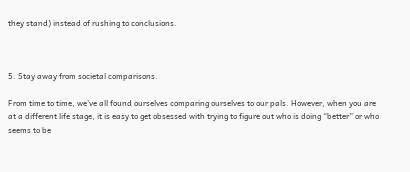they stand) instead of rushing to conclusions.



5. Stay away from societal comparisons.

From time to time, we’ve all found ourselves comparing ourselves to our pals. However, when you are at a different life stage, it is easy to get obsessed with trying to figure out who is doing “better” or who seems to be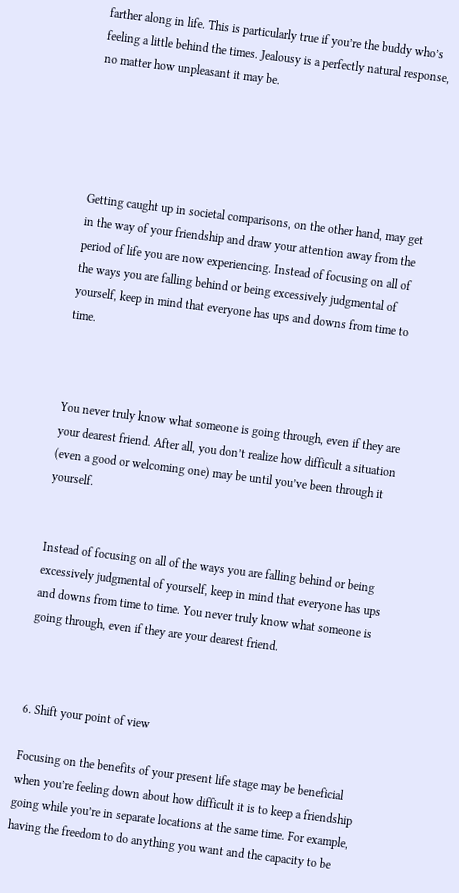farther along in life. This is particularly true if you’re the buddy who’s feeling a little behind the times. Jealousy is a perfectly natural response, no matter how unpleasant it may be.





Getting caught up in societal comparisons, on the other hand, may get in the way of your friendship and draw your attention away from the period of life you are now experiencing. Instead of focusing on all of the ways you are falling behind or being excessively judgmental of yourself, keep in mind that everyone has ups and downs from time to time.



You never truly know what someone is going through, even if they are your dearest friend. After all, you don’t realize how difficult a situation (even a good or welcoming one) may be until you’ve been through it yourself.


Instead of focusing on all of the ways you are falling behind or being excessively judgmental of yourself, keep in mind that everyone has ups and downs from time to time. You never truly know what someone is going through, even if they are your dearest friend.



6. Shift your point of view

Focusing on the benefits of your present life stage may be beneficial when you’re feeling down about how difficult it is to keep a friendship going while you’re in separate locations at the same time. For example, having the freedom to do anything you want and the capacity to be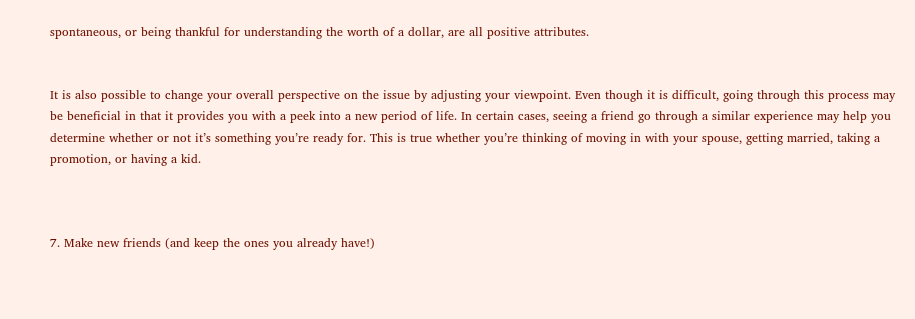spontaneous, or being thankful for understanding the worth of a dollar, are all positive attributes.


It is also possible to change your overall perspective on the issue by adjusting your viewpoint. Even though it is difficult, going through this process may be beneficial in that it provides you with a peek into a new period of life. In certain cases, seeing a friend go through a similar experience may help you determine whether or not it’s something you’re ready for. This is true whether you’re thinking of moving in with your spouse, getting married, taking a promotion, or having a kid.



7. Make new friends (and keep the ones you already have!)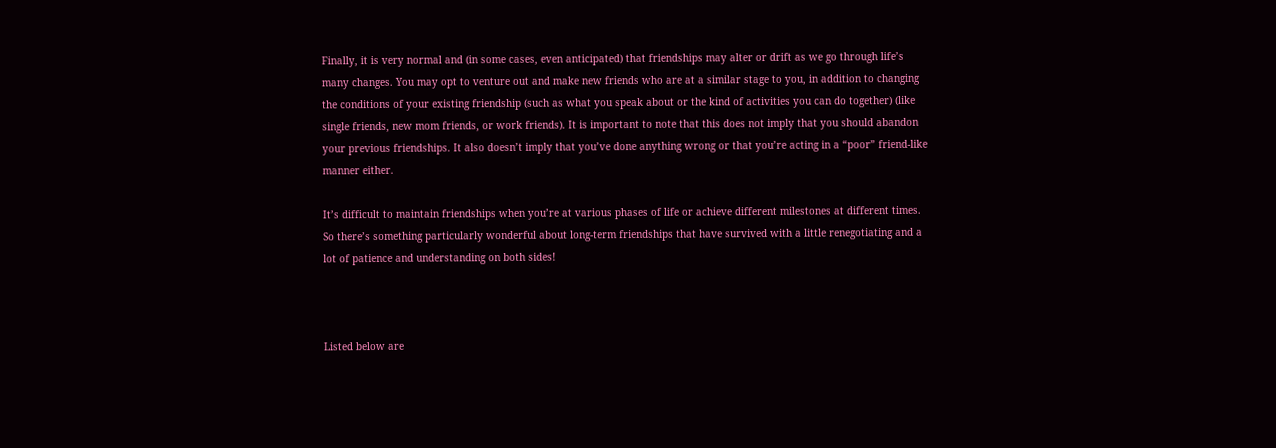Finally, it is very normal and (in some cases, even anticipated) that friendships may alter or drift as we go through life’s many changes. You may opt to venture out and make new friends who are at a similar stage to you, in addition to changing the conditions of your existing friendship (such as what you speak about or the kind of activities you can do together) (like single friends, new mom friends, or work friends). It is important to note that this does not imply that you should abandon your previous friendships. It also doesn’t imply that you’ve done anything wrong or that you’re acting in a “poor” friend-like manner either.

It’s difficult to maintain friendships when you’re at various phases of life or achieve different milestones at different times. So there’s something particularly wonderful about long-term friendships that have survived with a little renegotiating and a lot of patience and understanding on both sides!



Listed below are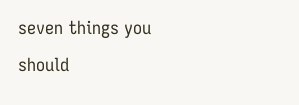seven things you should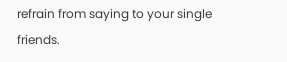refrain from saying to your single friends.